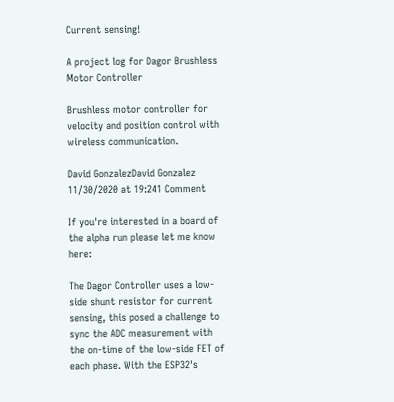Current sensing!

A project log for Dagor Brushless Motor Controller

Brushless motor controller for velocity and position control with wireless communication.

David GonzalezDavid Gonzalez 11/30/2020 at 19:241 Comment

If you're interested in a board of the alpha run please let me know here:

The Dagor Controller uses a low-side shunt resistor for current sensing, this posed a challenge to sync the ADC measurement with the on-time of the low-side FET of each phase. With the ESP32's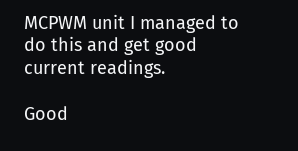MCPWM unit I managed to do this and get good current readings.

Good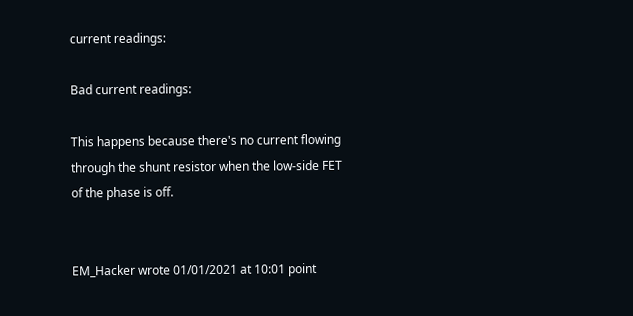current readings:

Bad current readings:

This happens because there's no current flowing through the shunt resistor when the low-side FET of the phase is off.


EM_Hacker wrote 01/01/2021 at 10:01 point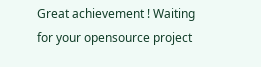Great achievement ! Waiting for your opensource project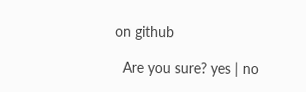on github

  Are you sure? yes | no